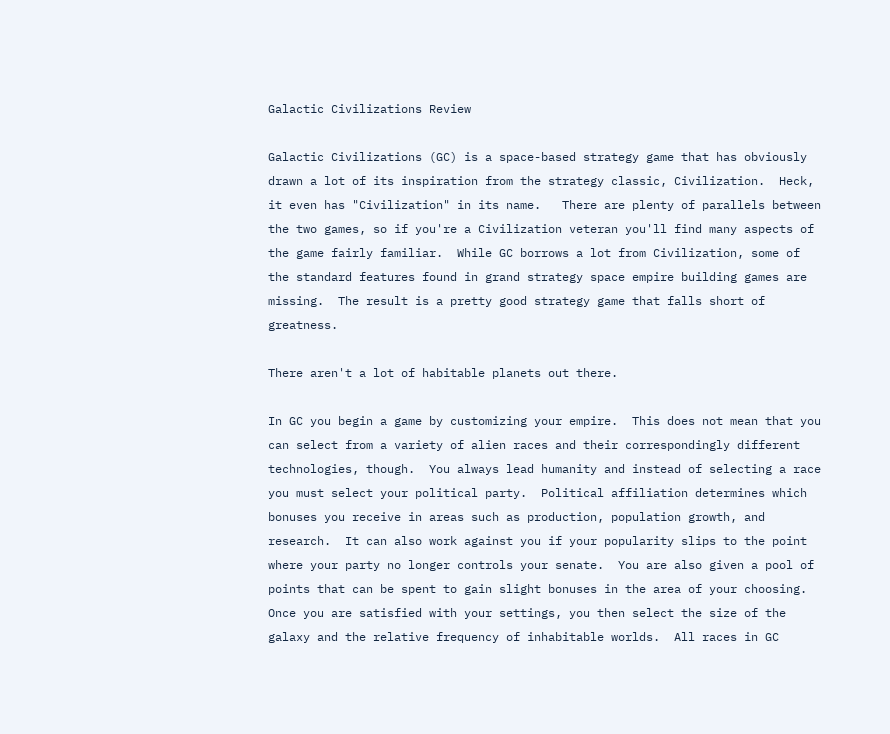Galactic Civilizations Review

Galactic Civilizations (GC) is a space-based strategy game that has obviously drawn a lot of its inspiration from the strategy classic, Civilization.  Heck, it even has "Civilization" in its name.   There are plenty of parallels between the two games, so if you're a Civilization veteran you'll find many aspects of the game fairly familiar.  While GC borrows a lot from Civilization, some of the standard features found in grand strategy space empire building games are missing.  The result is a pretty good strategy game that falls short of greatness.

There aren't a lot of habitable planets out there.

In GC you begin a game by customizing your empire.  This does not mean that you can select from a variety of alien races and their correspondingly different technologies, though.  You always lead humanity and instead of selecting a race you must select your political party.  Political affiliation determines which bonuses you receive in areas such as production, population growth, and research.  It can also work against you if your popularity slips to the point where your party no longer controls your senate.  You are also given a pool of points that can be spent to gain slight bonuses in the area of your choosing.  Once you are satisfied with your settings, you then select the size of the galaxy and the relative frequency of inhabitable worlds.  All races in GC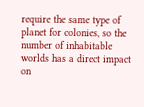require the same type of planet for colonies, so the number of inhabitable worlds has a direct impact on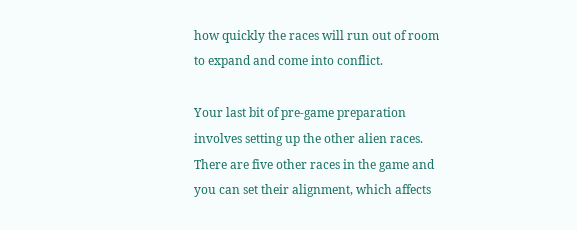how quickly the races will run out of room to expand and come into conflict.

Your last bit of pre-game preparation involves setting up the other alien races.  There are five other races in the game and you can set their alignment, which affects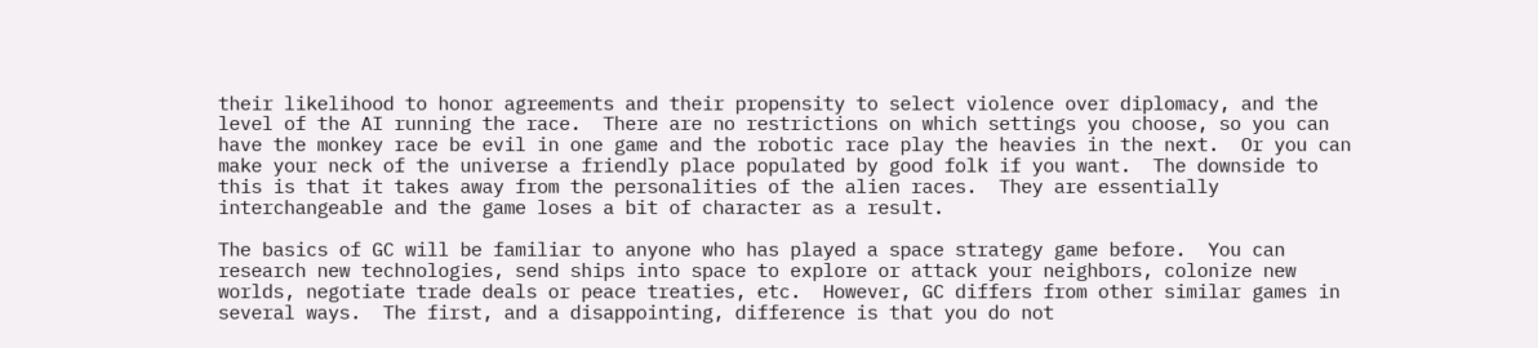their likelihood to honor agreements and their propensity to select violence over diplomacy, and the level of the AI running the race.  There are no restrictions on which settings you choose, so you can have the monkey race be evil in one game and the robotic race play the heavies in the next.  Or you can make your neck of the universe a friendly place populated by good folk if you want.  The downside to this is that it takes away from the personalities of the alien races.  They are essentially interchangeable and the game loses a bit of character as a result.

The basics of GC will be familiar to anyone who has played a space strategy game before.  You can research new technologies, send ships into space to explore or attack your neighbors, colonize new worlds, negotiate trade deals or peace treaties, etc.  However, GC differs from other similar games in several ways.  The first, and a disappointing, difference is that you do not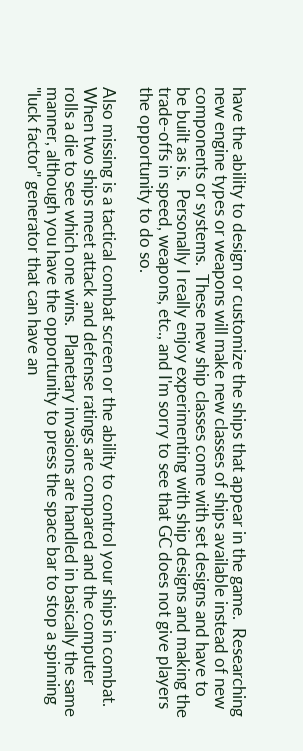have the ability to design or customize the ships that appear in the game.  Researching new engine types or weapons will make new classes of ships available instead of new components or systems.  These new ship classes come with set designs and have to be built as is.  Personally I really enjoy experimenting with ship designs and making the trade-offs in speed, weapons, etc., and I'm sorry to see that GC does not give players the opportunity to do so.

Also missing is a tactical combat screen or the ability to control your ships in combat.  When two ships meet attack and defense ratings are compared and the computer rolls a die to see which one wins.  Planetary invasions are handled in basically the same manner, although you have the opportunity to press the space bar to stop a spinning "luck factor" generator that can have an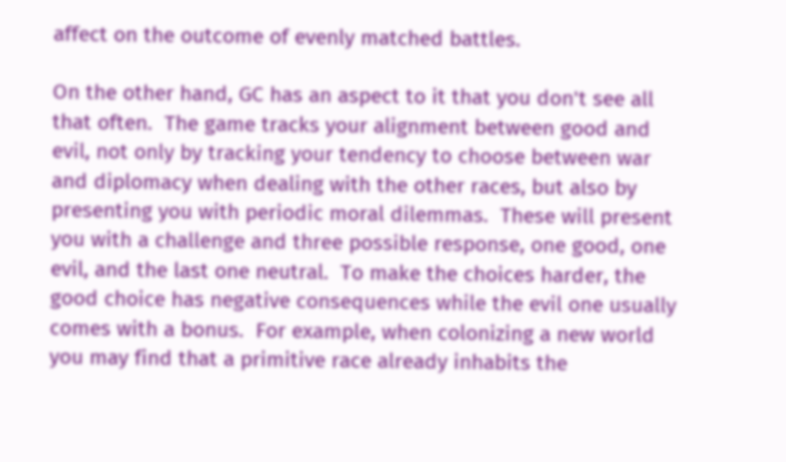affect on the outcome of evenly matched battles.

On the other hand, GC has an aspect to it that you don't see all that often.  The game tracks your alignment between good and evil, not only by tracking your tendency to choose between war and diplomacy when dealing with the other races, but also by presenting you with periodic moral dilemmas.  These will present you with a challenge and three possible response, one good, one evil, and the last one neutral.  To make the choices harder, the good choice has negative consequences while the evil one usually comes with a bonus.  For example, when colonizing a new world you may find that a primitive race already inhabits the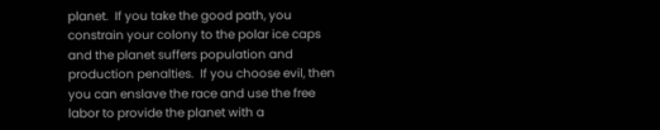planet.  If you take the good path, you constrain your colony to the polar ice caps and the planet suffers population and production penalties.  If you choose evil, then you can enslave the race and use the free labor to provide the planet with a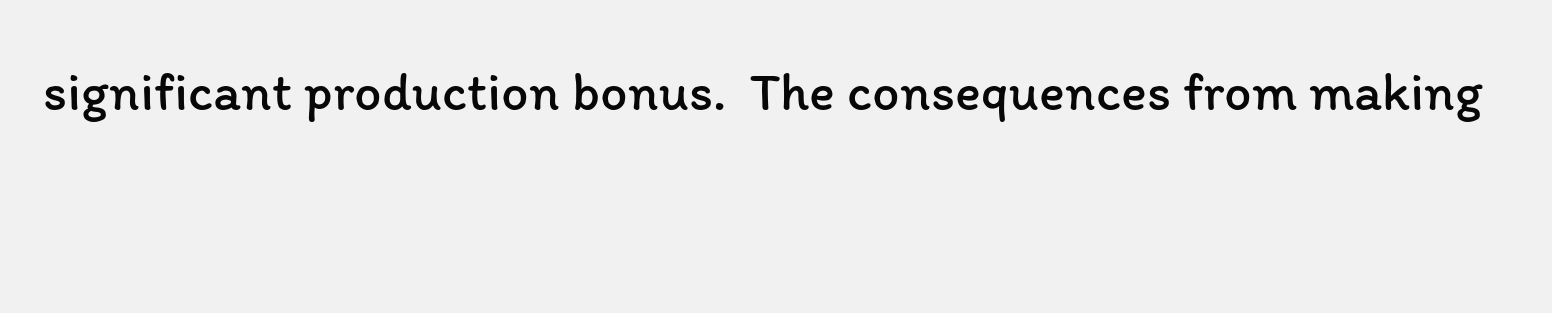significant production bonus.  The consequences from making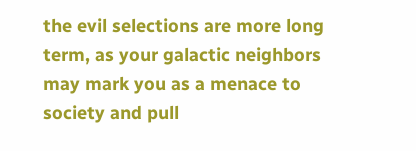the evil selections are more long term, as your galactic neighbors may mark you as a menace to society and pull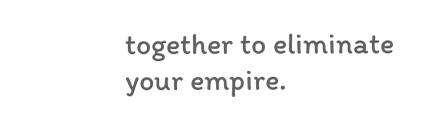together to eliminate your empire.